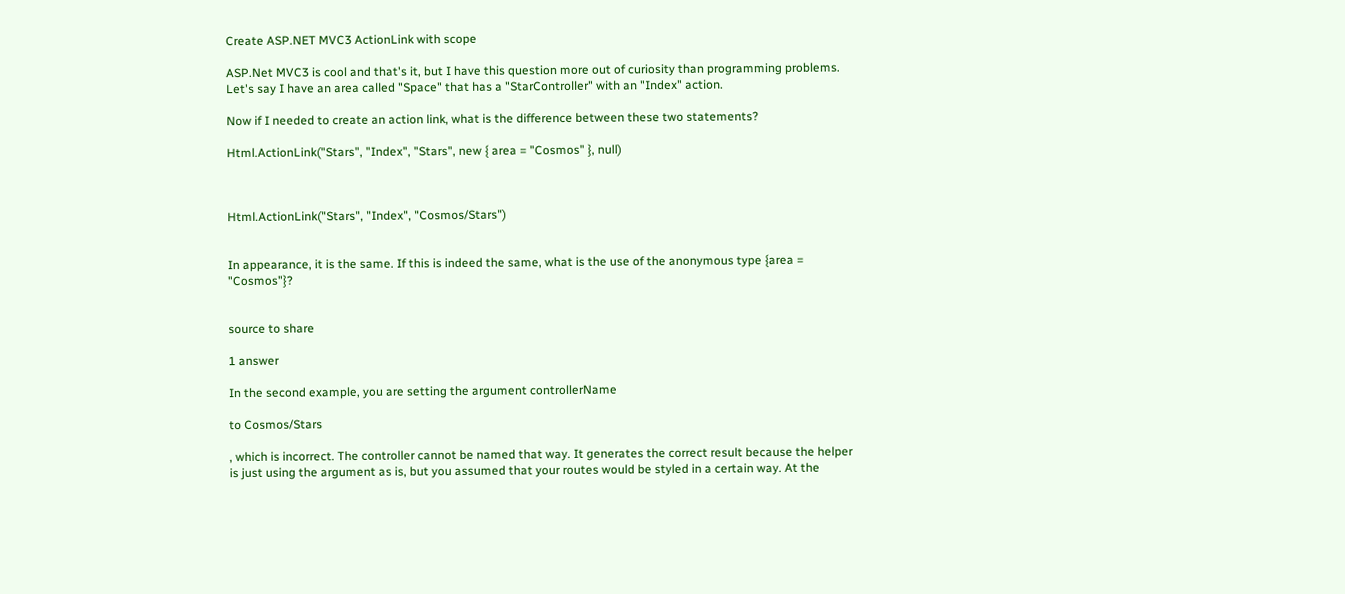Create ASP.NET MVC3 ActionLink with scope

ASP.Net MVC3 is cool and that's it, but I have this question more out of curiosity than programming problems. Let's say I have an area called "Space" that has a "StarController" with an "Index" action.

Now if I needed to create an action link, what is the difference between these two statements?

Html.ActionLink("Stars", "Index", "Stars", new { area = "Cosmos" }, null)



Html.ActionLink("Stars", "Index", "Cosmos/Stars")


In appearance, it is the same. If this is indeed the same, what is the use of the anonymous type {area = "Cosmos"}?


source to share

1 answer

In the second example, you are setting the argument controllerName

to Cosmos/Stars

, which is incorrect. The controller cannot be named that way. It generates the correct result because the helper is just using the argument as is, but you assumed that your routes would be styled in a certain way. At the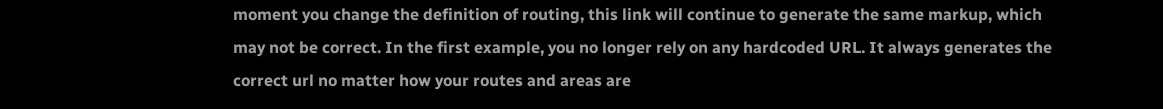moment you change the definition of routing, this link will continue to generate the same markup, which may not be correct. In the first example, you no longer rely on any hardcoded URL. It always generates the correct url no matter how your routes and areas are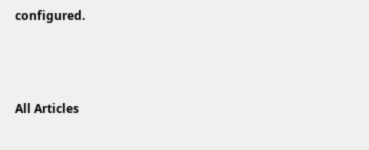configured.



All Articles